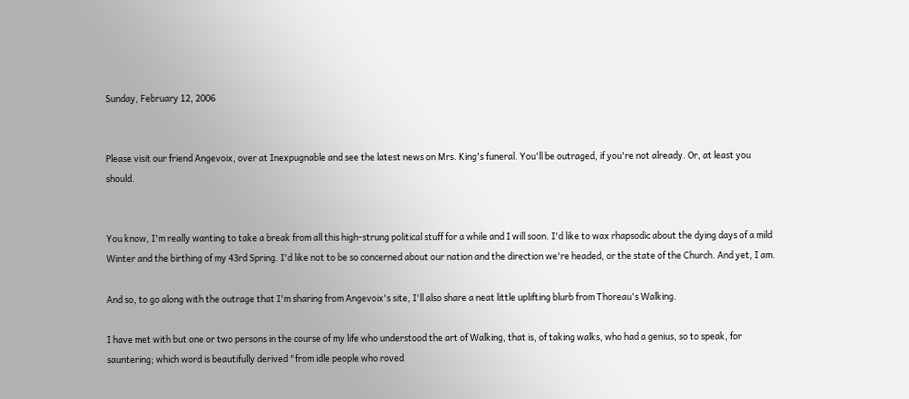Sunday, February 12, 2006


Please visit our friend Angevoix, over at Inexpugnable and see the latest news on Mrs. King's funeral. You'll be outraged, if you're not already. Or, at least you should.


You know, I'm really wanting to take a break from all this high-strung political stuff for a while and I will soon. I'd like to wax rhapsodic about the dying days of a mild Winter and the birthing of my 43rd Spring. I'd like not to be so concerned about our nation and the direction we're headed, or the state of the Church. And yet, I am.

And so, to go along with the outrage that I'm sharing from Angevoix's site, I'll also share a neat little uplifting blurb from Thoreau's Walking.

I have met with but one or two persons in the course of my life who understood the art of Walking, that is, of taking walks, who had a genius, so to speak, for sauntering; which word is beautifully derived "from idle people who roved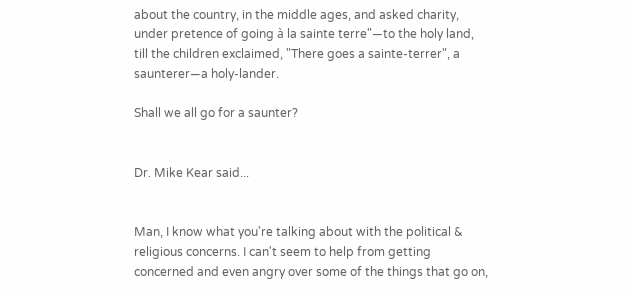about the country, in the middle ages, and asked charity, under pretence of going à la sainte terre"—to the holy land, till the children exclaimed, "There goes a sainte-terrer", a saunterer—a holy-lander.

Shall we all go for a saunter?


Dr. Mike Kear said...


Man, I know what you're talking about with the political & religious concerns. I can't seem to help from getting concerned and even angry over some of the things that go on,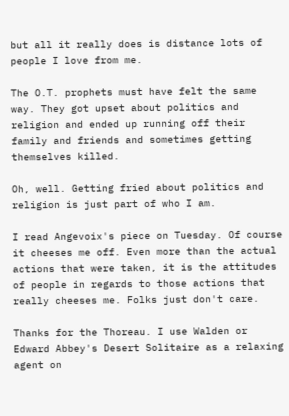but all it really does is distance lots of people I love from me.

The O.T. prophets must have felt the same way. They got upset about politics and religion and ended up running off their family and friends and sometimes getting themselves killed.

Oh, well. Getting fried about politics and religion is just part of who I am.

I read Angevoix's piece on Tuesday. Of course it cheeses me off. Even more than the actual actions that were taken, it is the attitudes of people in regards to those actions that really cheeses me. Folks just don't care.

Thanks for the Thoreau. I use Walden or Edward Abbey's Desert Solitaire as a relaxing agent on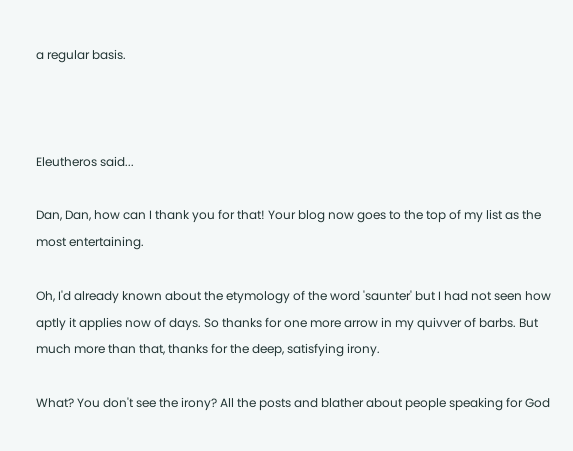a regular basis.



Eleutheros said...

Dan, Dan, how can I thank you for that! Your blog now goes to the top of my list as the most entertaining.

Oh, I'd already known about the etymology of the word 'saunter' but I had not seen how aptly it applies now of days. So thanks for one more arrow in my quivver of barbs. But much more than that, thanks for the deep, satisfying irony.

What? You don't see the irony? All the posts and blather about people speaking for God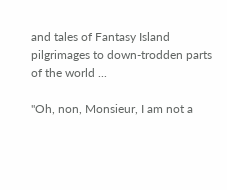and tales of Fantasy Island pilgrimages to down-trodden parts of the world ...

"Oh, non, Monsieur, I am not a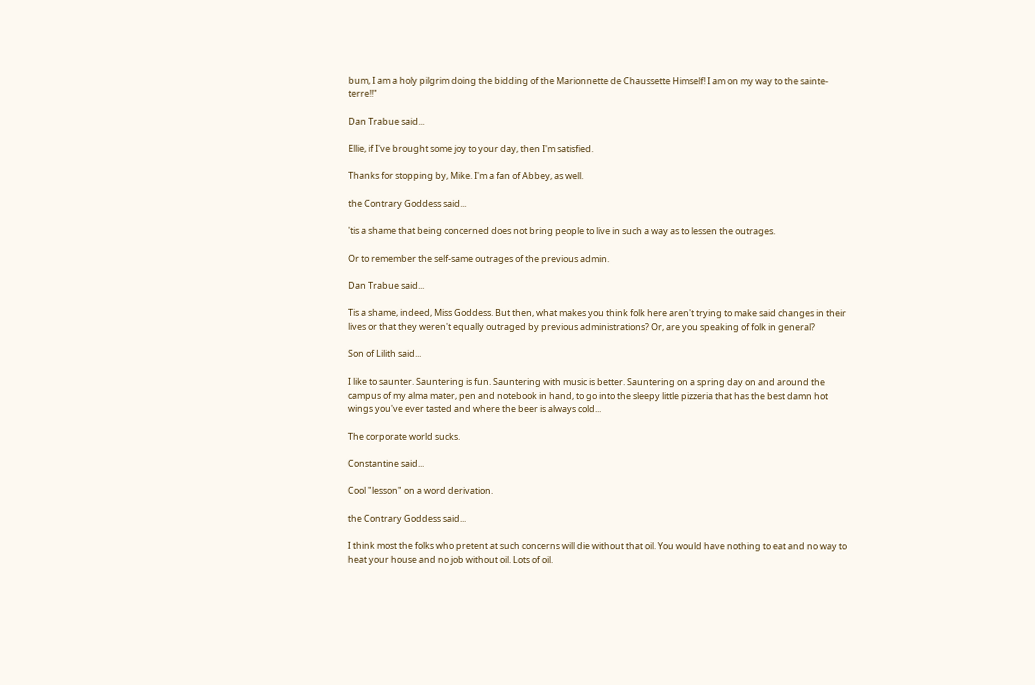bum, I am a holy pilgrim doing the bidding of the Marionnette de Chaussette Himself! I am on my way to the sainte-terre!!"

Dan Trabue said...

Ellie, if I've brought some joy to your day, then I'm satisfied.

Thanks for stopping by, Mike. I'm a fan of Abbey, as well.

the Contrary Goddess said...

'tis a shame that being concerned does not bring people to live in such a way as to lessen the outrages.

Or to remember the self-same outrages of the previous admin.

Dan Trabue said...

Tis a shame, indeed, Miss Goddess. But then, what makes you think folk here aren't trying to make said changes in their lives or that they weren't equally outraged by previous administrations? Or, are you speaking of folk in general?

Son of Lilith said...

I like to saunter. Sauntering is fun. Sauntering with music is better. Sauntering on a spring day on and around the campus of my alma mater, pen and notebook in hand, to go into the sleepy little pizzeria that has the best damn hot wings you've ever tasted and where the beer is always cold...

The corporate world sucks.

Constantine said...

Cool "lesson" on a word derivation.

the Contrary Goddess said...

I think most the folks who pretent at such concerns will die without that oil. You would have nothing to eat and no way to heat your house and no job without oil. Lots of oil.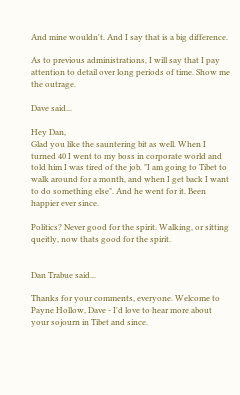And mine wouldn't. And I say that is a big difference.

As to previous administrations, I will say that I pay attention to detail over long periods of time. Show me the outrage.

Dave said...

Hey Dan,
Glad you like the sauntering bit as well. When I turned 40 I went to my boss in corporate world and told him I was tired of the job. "I am going to Tibet to walk around for a month, and when I get back I want to do something else". And he went for it. Been happier ever since.

Politics? Never good for the spirit. Walking, or sitting queitly, now thats good for the spirit.


Dan Trabue said...

Thanks for your comments, everyone. Welcome to Payne Hollow, Dave - I'd love to hear more about your sojourn in Tibet and since.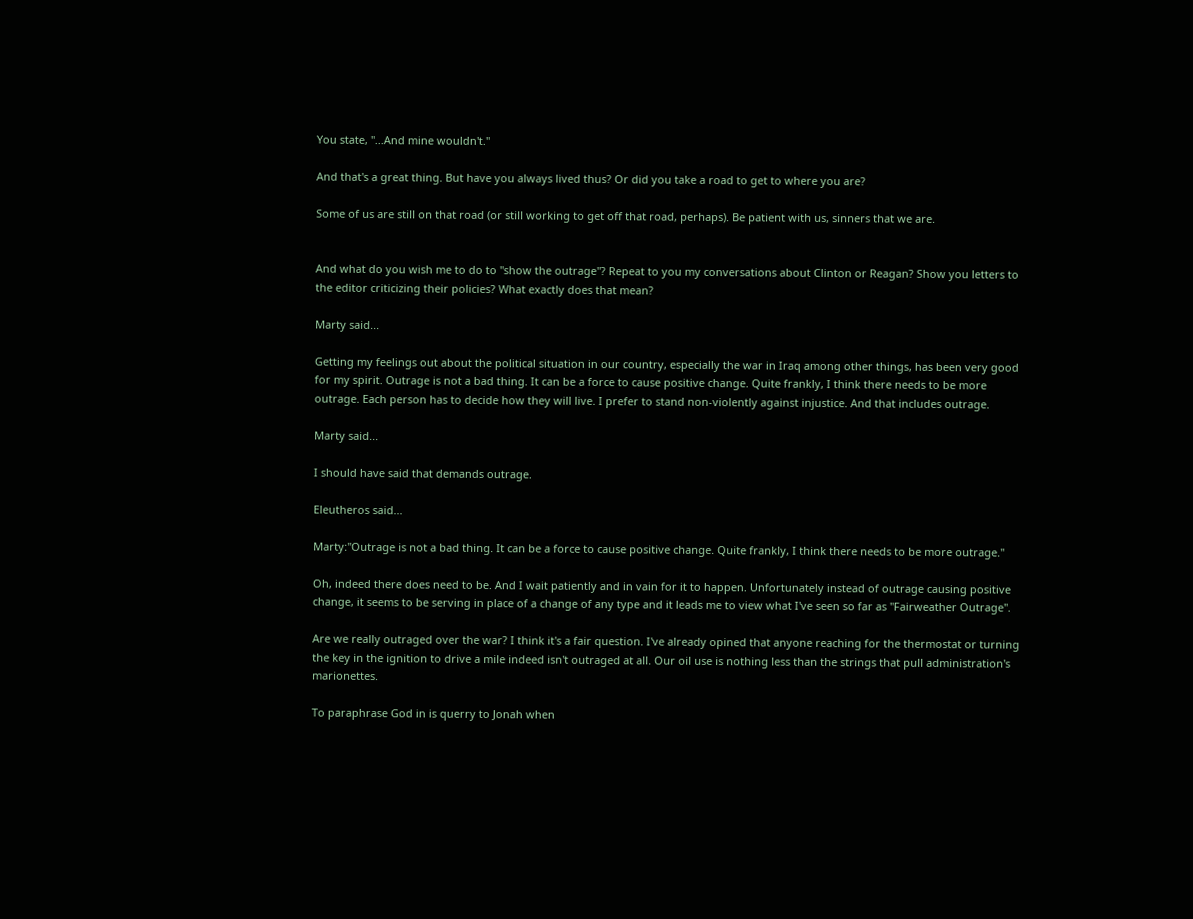You state, "...And mine wouldn't."

And that's a great thing. But have you always lived thus? Or did you take a road to get to where you are?

Some of us are still on that road (or still working to get off that road, perhaps). Be patient with us, sinners that we are.


And what do you wish me to do to "show the outrage"? Repeat to you my conversations about Clinton or Reagan? Show you letters to the editor criticizing their policies? What exactly does that mean?

Marty said...

Getting my feelings out about the political situation in our country, especially the war in Iraq among other things, has been very good for my spirit. Outrage is not a bad thing. It can be a force to cause positive change. Quite frankly, I think there needs to be more outrage. Each person has to decide how they will live. I prefer to stand non-violently against injustice. And that includes outrage.

Marty said...

I should have said that demands outrage.

Eleutheros said...

Marty:"Outrage is not a bad thing. It can be a force to cause positive change. Quite frankly, I think there needs to be more outrage."

Oh, indeed there does need to be. And I wait patiently and in vain for it to happen. Unfortunately instead of outrage causing positive change, it seems to be serving in place of a change of any type and it leads me to view what I've seen so far as "Fairweather Outrage".

Are we really outraged over the war? I think it's a fair question. I've already opined that anyone reaching for the thermostat or turning the key in the ignition to drive a mile indeed isn't outraged at all. Our oil use is nothing less than the strings that pull administration's marionettes.

To paraphrase God in is querry to Jonah when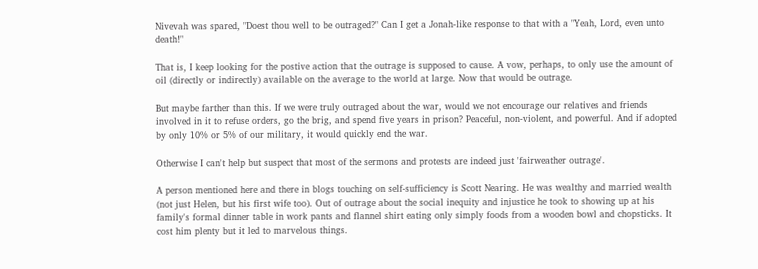Nivevah was spared, "Doest thou well to be outraged?" Can I get a Jonah-like response to that with a "Yeah, Lord, even unto death!"

That is, I keep looking for the postive action that the outrage is supposed to cause. A vow, perhaps, to only use the amount of oil (directly or indirectly) available on the average to the world at large. Now that would be outrage.

But maybe farther than this. If we were truly outraged about the war, would we not encourage our relatives and friends involved in it to refuse orders, go the brig, and spend five years in prison? Peaceful, non-violent, and powerful. And if adopted by only 10% or 5% of our military, it would quickly end the war.

Otherwise I can't help but suspect that most of the sermons and protests are indeed just 'fairweather outrage'.

A person mentioned here and there in blogs touching on self-sufficiency is Scott Nearing. He was wealthy and married wealth (not just Helen, but his first wife too). Out of outrage about the social inequity and injustice he took to showing up at his family's formal dinner table in work pants and flannel shirt eating only simply foods from a wooden bowl and chopsticks. It cost him plenty but it led to marvelous things.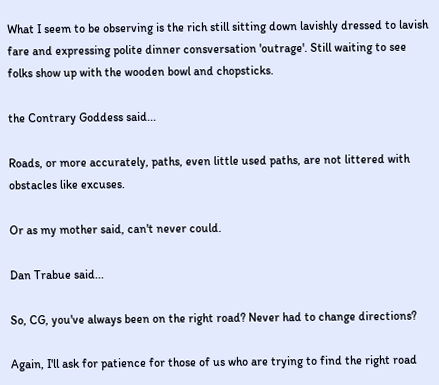What I seem to be observing is the rich still sitting down lavishly dressed to lavish fare and expressing polite dinner consversation 'outrage'. Still waiting to see folks show up with the wooden bowl and chopsticks.

the Contrary Goddess said...

Roads, or more accurately, paths, even little used paths, are not littered with obstacles like excuses.

Or as my mother said, can't never could.

Dan Trabue said...

So, CG, you've always been on the right road? Never had to change directions?

Again, I'll ask for patience for those of us who are trying to find the right road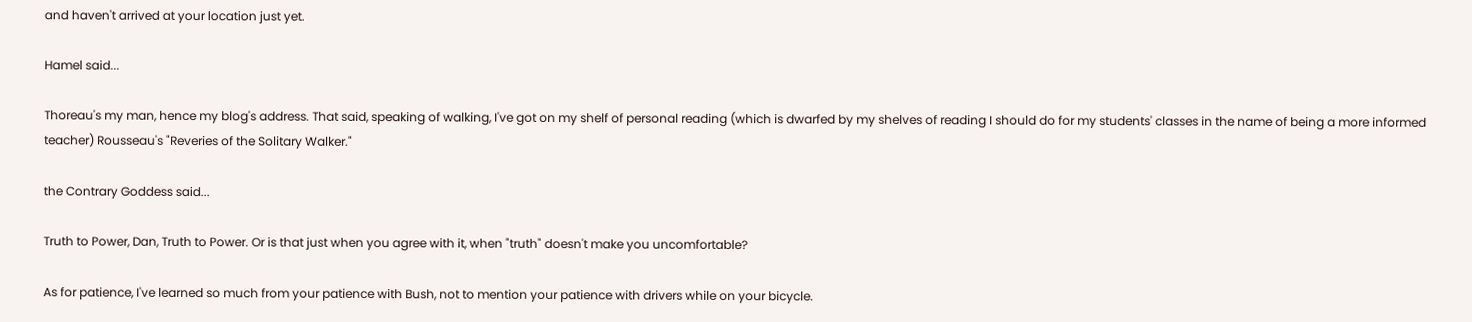and haven't arrived at your location just yet.

Hamel said...

Thoreau's my man, hence my blog's address. That said, speaking of walking, I've got on my shelf of personal reading (which is dwarfed by my shelves of reading I should do for my students' classes in the name of being a more informed teacher) Rousseau's "Reveries of the Solitary Walker."

the Contrary Goddess said...

Truth to Power, Dan, Truth to Power. Or is that just when you agree with it, when "truth" doesn't make you uncomfortable?

As for patience, I've learned so much from your patience with Bush, not to mention your patience with drivers while on your bicycle.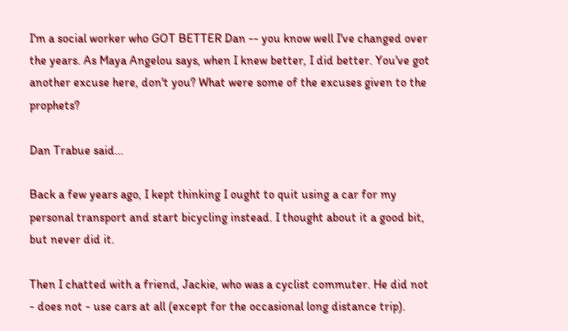I'm a social worker who GOT BETTER Dan -- you know well I've changed over the years. As Maya Angelou says, when I knew better, I did better. You've got another excuse here, don't you? What were some of the excuses given to the prophets?

Dan Trabue said...

Back a few years ago, I kept thinking I ought to quit using a car for my personal transport and start bicycling instead. I thought about it a good bit, but never did it.

Then I chatted with a friend, Jackie, who was a cyclist commuter. He did not - does not - use cars at all (except for the occasional long distance trip).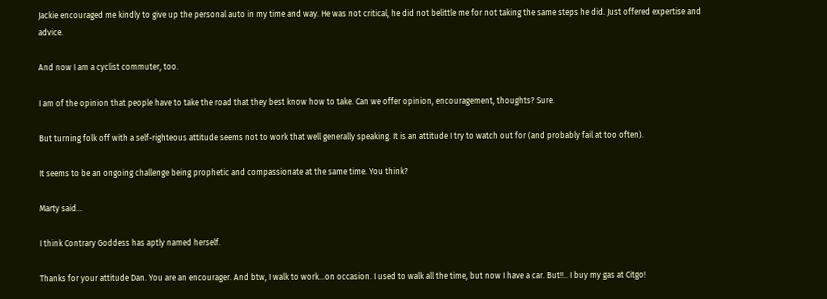Jackie encouraged me kindly to give up the personal auto in my time and way. He was not critical, he did not belittle me for not taking the same steps he did. Just offered expertise and advice.

And now I am a cyclist commuter, too.

I am of the opinion that people have to take the road that they best know how to take. Can we offer opinion, encouragement, thoughts? Sure.

But turning folk off with a self-righteous attitude seems not to work that well generally speaking. It is an attitude I try to watch out for (and probably fail at too often).

It seems to be an ongoing challenge being prophetic and compassionate at the same time. You think?

Marty said...

I think Contrary Goddess has aptly named herself.

Thanks for your attitude Dan. You are an encourager. And btw, I walk to work...on occasion. I used to walk all the time, but now I have a car. But!!.. I buy my gas at Citgo!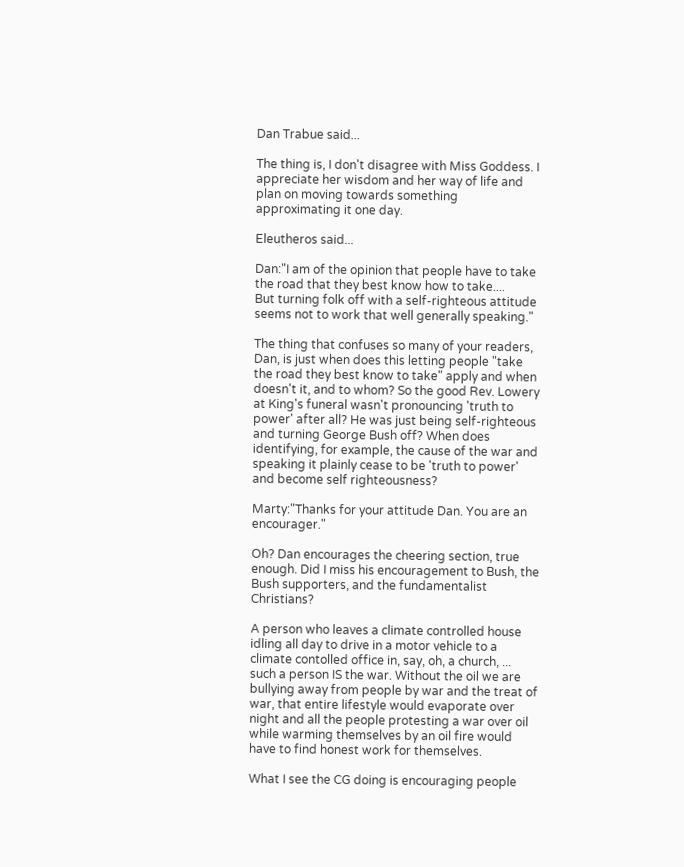Dan Trabue said...

The thing is, I don't disagree with Miss Goddess. I appreciate her wisdom and her way of life and plan on moving towards something approximating it one day.

Eleutheros said...

Dan:"I am of the opinion that people have to take the road that they best know how to take....
But turning folk off with a self-righteous attitude seems not to work that well generally speaking."

The thing that confuses so many of your readers, Dan, is just when does this letting people "take the road they best know to take" apply and when doesn't it, and to whom? So the good Rev. Lowery at King's funeral wasn't pronouncing 'truth to power' after all? He was just being self-righteous and turning George Bush off? When does identifying, for example, the cause of the war and speaking it plainly cease to be 'truth to power' and become self righteousness?

Marty:"Thanks for your attitude Dan. You are an encourager."

Oh? Dan encourages the cheering section, true enough. Did I miss his encouragement to Bush, the Bush supporters, and the fundamentalist Christians?

A person who leaves a climate controlled house idling all day to drive in a motor vehicle to a climate contolled office in, say, oh, a church, ... such a person IS the war. Without the oil we are bullying away from people by war and the treat of war, that entire lifestyle would evaporate over night and all the people protesting a war over oil while warming themselves by an oil fire would have to find honest work for themselves.

What I see the CG doing is encouraging people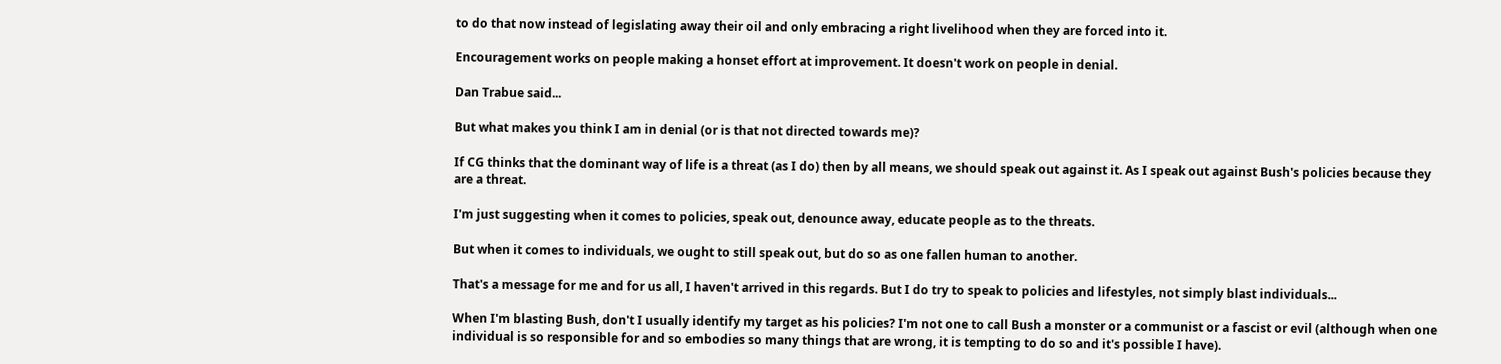to do that now instead of legislating away their oil and only embracing a right livelihood when they are forced into it.

Encouragement works on people making a honset effort at improvement. It doesn't work on people in denial.

Dan Trabue said...

But what makes you think I am in denial (or is that not directed towards me)?

If CG thinks that the dominant way of life is a threat (as I do) then by all means, we should speak out against it. As I speak out against Bush's policies because they are a threat.

I'm just suggesting when it comes to policies, speak out, denounce away, educate people as to the threats.

But when it comes to individuals, we ought to still speak out, but do so as one fallen human to another.

That's a message for me and for us all, I haven't arrived in this regards. But I do try to speak to policies and lifestyles, not simply blast individuals...

When I'm blasting Bush, don't I usually identify my target as his policies? I'm not one to call Bush a monster or a communist or a fascist or evil (although when one individual is so responsible for and so embodies so many things that are wrong, it is tempting to do so and it's possible I have).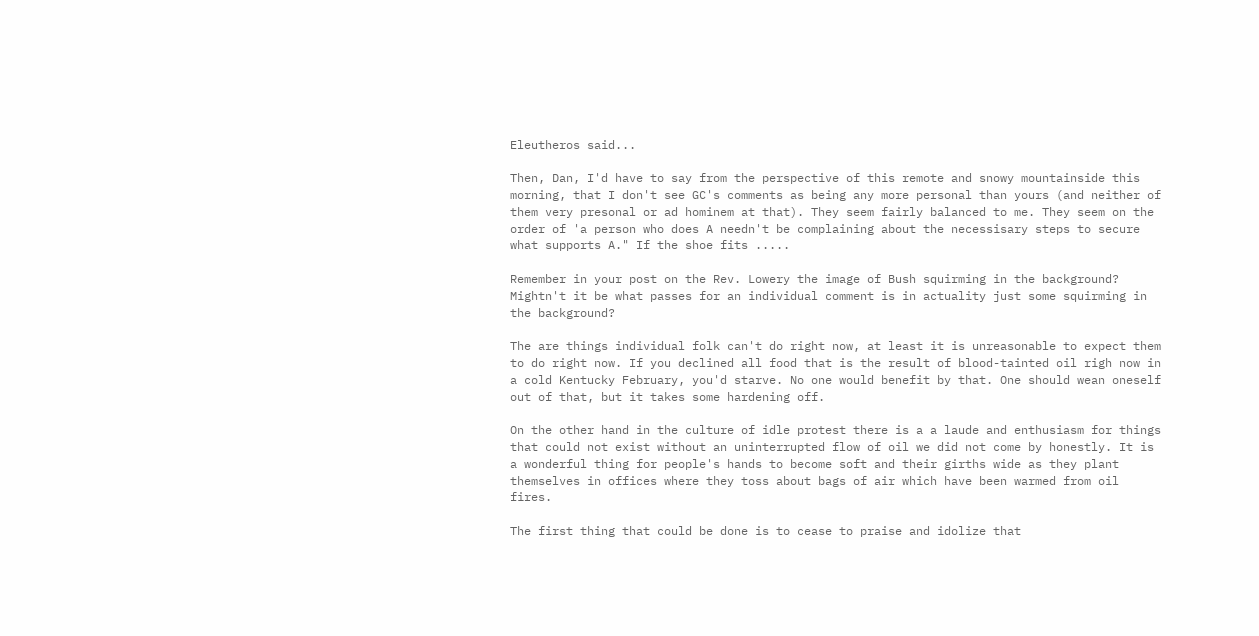Eleutheros said...

Then, Dan, I'd have to say from the perspective of this remote and snowy mountainside this morning, that I don't see GC's comments as being any more personal than yours (and neither of them very presonal or ad hominem at that). They seem fairly balanced to me. They seem on the order of 'a person who does A needn't be complaining about the necessisary steps to secure what supports A." If the shoe fits .....

Remember in your post on the Rev. Lowery the image of Bush squirming in the background? Mightn't it be what passes for an individual comment is in actuality just some squirming in the background?

The are things individual folk can't do right now, at least it is unreasonable to expect them to do right now. If you declined all food that is the result of blood-tainted oil righ now in a cold Kentucky February, you'd starve. No one would benefit by that. One should wean oneself out of that, but it takes some hardening off.

On the other hand in the culture of idle protest there is a a laude and enthusiasm for things that could not exist without an uninterrupted flow of oil we did not come by honestly. It is a wonderful thing for people's hands to become soft and their girths wide as they plant themselves in offices where they toss about bags of air which have been warmed from oil fires.

The first thing that could be done is to cease to praise and idolize that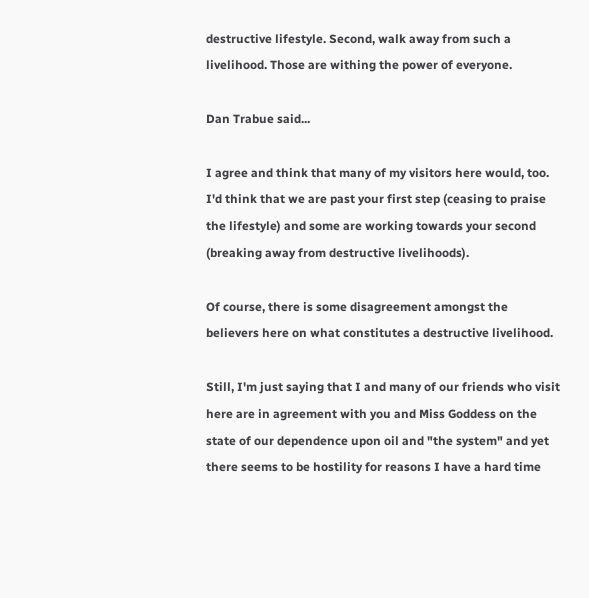destructive lifestyle. Second, walk away from such a livelihood. Those are withing the power of everyone.

Dan Trabue said...

I agree and think that many of my visitors here would, too. I'd think that we are past your first step (ceasing to praise the lifestyle) and some are working towards your second (breaking away from destructive livelihoods).

Of course, there is some disagreement amongst the believers here on what constitutes a destructive livelihood.

Still, I'm just saying that I and many of our friends who visit here are in agreement with you and Miss Goddess on the state of our dependence upon oil and "the system" and yet there seems to be hostility for reasons I have a hard time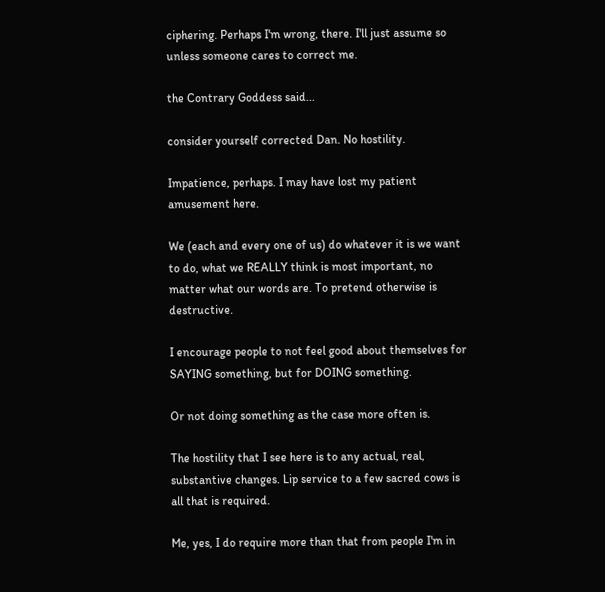ciphering. Perhaps I'm wrong, there. I'll just assume so unless someone cares to correct me.

the Contrary Goddess said...

consider yourself corrected Dan. No hostility.

Impatience, perhaps. I may have lost my patient amusement here.

We (each and every one of us) do whatever it is we want to do, what we REALLY think is most important, no matter what our words are. To pretend otherwise is destructive.

I encourage people to not feel good about themselves for SAYING something, but for DOING something.

Or not doing something as the case more often is.

The hostility that I see here is to any actual, real, substantive changes. Lip service to a few sacred cows is all that is required.

Me, yes, I do require more than that from people I'm in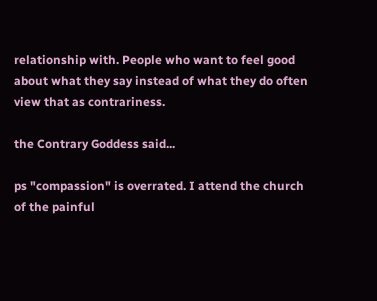relationship with. People who want to feel good about what they say instead of what they do often view that as contrariness.

the Contrary Goddess said...

ps "compassion" is overrated. I attend the church of the painful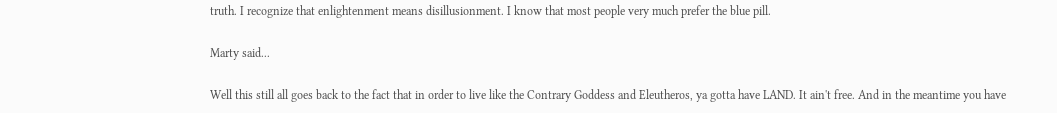truth. I recognize that enlightenment means disillusionment. I know that most people very much prefer the blue pill.

Marty said...

Well this still all goes back to the fact that in order to live like the Contrary Goddess and Eleutheros, ya gotta have LAND. It ain't free. And in the meantime you have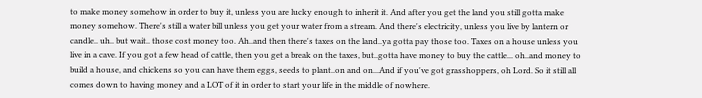to make money somehow in order to buy it, unless you are lucky enough to inherit it. And after you get the land you still gotta make money somehow. There's still a water bill unless you get your water from a stream. And there's electricity, unless you live by lantern or candle.. uh.. but wait.. those cost money too. Ah..and then there's taxes on the land..ya gotta pay those too. Taxes on a house unless you live in a cave. If you got a few head of cattle, then you get a break on the taxes, but..gotta have money to buy the cattle... oh..and money to build a house, and chickens so you can have them eggs, seeds to plant..on and on...And if you've got grasshoppers, oh Lord. So it still all comes down to having money and a LOT of it in order to start your life in the middle of nowhere.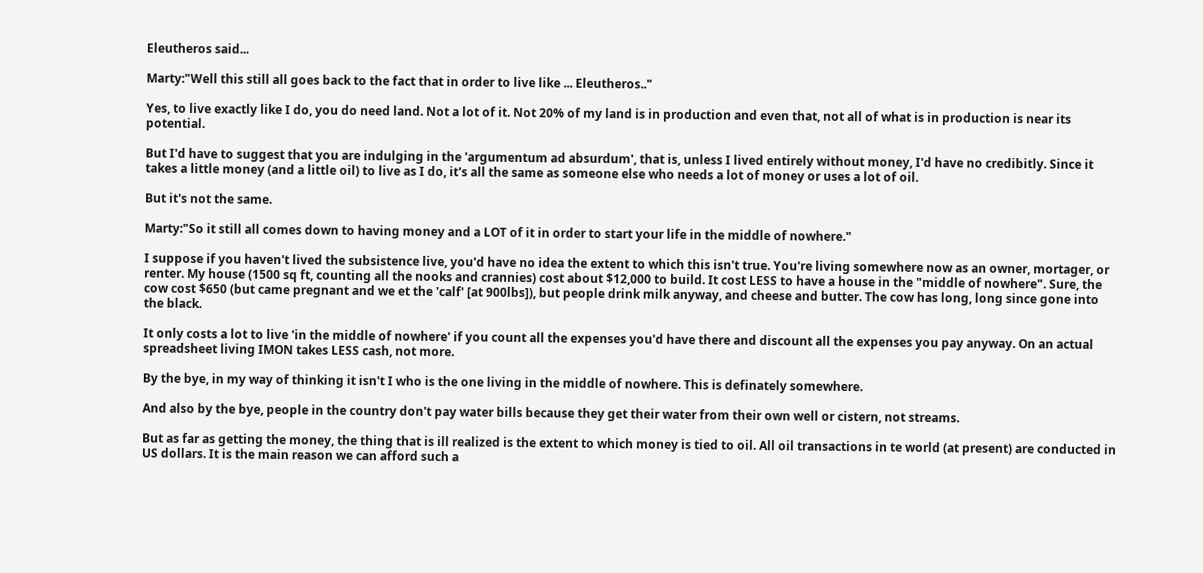Eleutheros said...

Marty:"Well this still all goes back to the fact that in order to live like ... Eleutheros.."

Yes, to live exactly like I do, you do need land. Not a lot of it. Not 20% of my land is in production and even that, not all of what is in production is near its potential.

But I'd have to suggest that you are indulging in the 'argumentum ad absurdum', that is, unless I lived entirely without money, I'd have no credibitly. Since it takes a little money (and a little oil) to live as I do, it's all the same as someone else who needs a lot of money or uses a lot of oil.

But it's not the same.

Marty:"So it still all comes down to having money and a LOT of it in order to start your life in the middle of nowhere."

I suppose if you haven't lived the subsistence live, you'd have no idea the extent to which this isn't true. You're living somewhere now as an owner, mortager, or renter. My house (1500 sq ft, counting all the nooks and crannies) cost about $12,000 to build. It cost LESS to have a house in the "middle of nowhere". Sure, the cow cost $650 (but came pregnant and we et the 'calf' [at 900lbs]), but people drink milk anyway, and cheese and butter. The cow has long, long since gone into the black.

It only costs a lot to live 'in the middle of nowhere' if you count all the expenses you'd have there and discount all the expenses you pay anyway. On an actual spreadsheet living IMON takes LESS cash, not more.

By the bye, in my way of thinking it isn't I who is the one living in the middle of nowhere. This is definately somewhere.

And also by the bye, people in the country don't pay water bills because they get their water from their own well or cistern, not streams.

But as far as getting the money, the thing that is ill realized is the extent to which money is tied to oil. All oil transactions in te world (at present) are conducted in US dollars. It is the main reason we can afford such a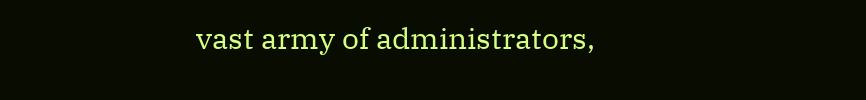vast army of administrators,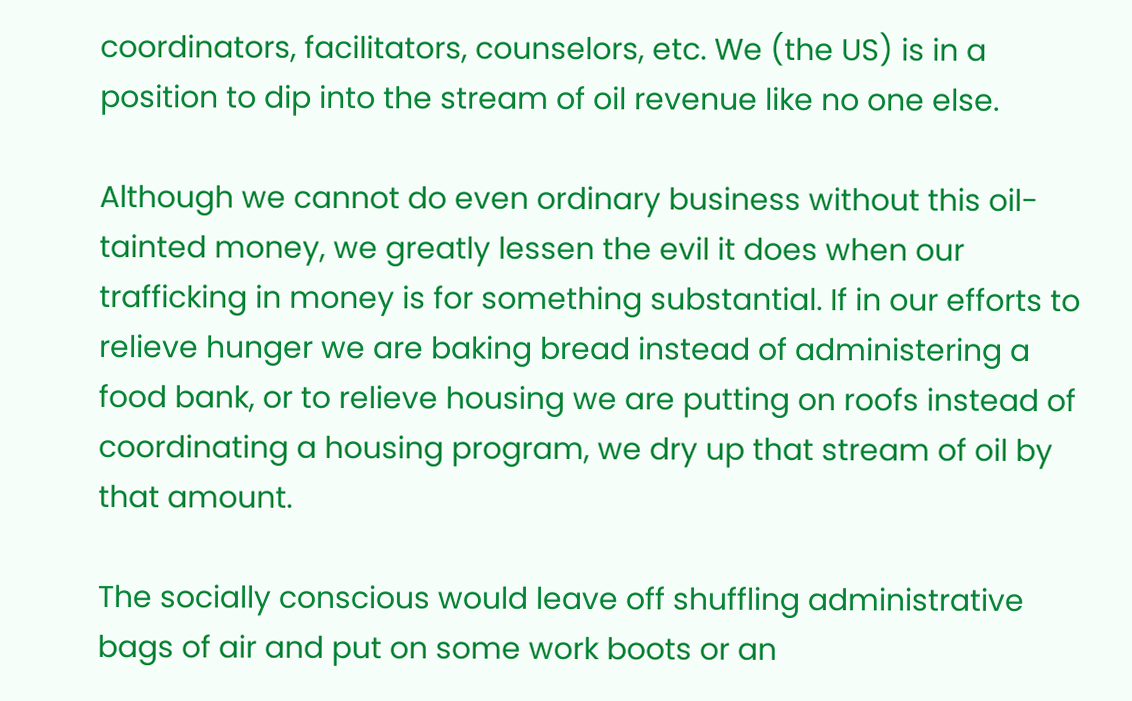coordinators, facilitators, counselors, etc. We (the US) is in a position to dip into the stream of oil revenue like no one else.

Although we cannot do even ordinary business without this oil-tainted money, we greatly lessen the evil it does when our trafficking in money is for something substantial. If in our efforts to relieve hunger we are baking bread instead of administering a food bank, or to relieve housing we are putting on roofs instead of coordinating a housing program, we dry up that stream of oil by that amount.

The socially conscious would leave off shuffling administrative bags of air and put on some work boots or an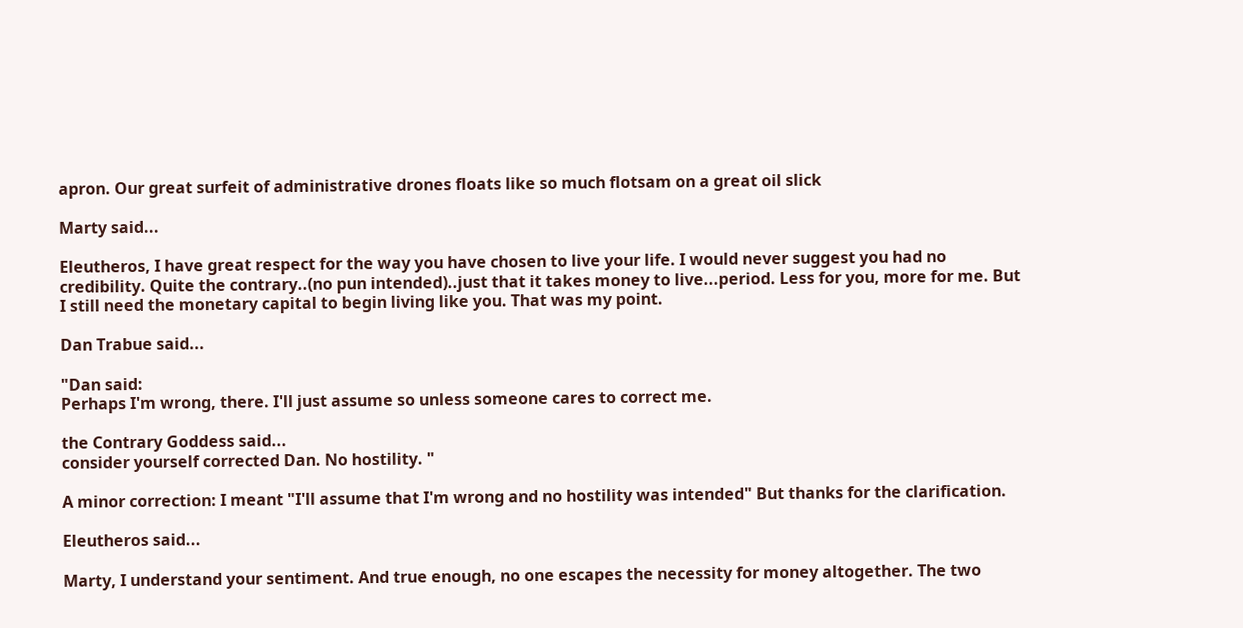apron. Our great surfeit of administrative drones floats like so much flotsam on a great oil slick

Marty said...

Eleutheros, I have great respect for the way you have chosen to live your life. I would never suggest you had no credibility. Quite the contrary..(no pun intended)..just that it takes money to live...period. Less for you, more for me. But I still need the monetary capital to begin living like you. That was my point.

Dan Trabue said...

"Dan said:
Perhaps I'm wrong, there. I'll just assume so unless someone cares to correct me.

the Contrary Goddess said...
consider yourself corrected Dan. No hostility. "

A minor correction: I meant "I'll assume that I'm wrong and no hostility was intended" But thanks for the clarification.

Eleutheros said...

Marty, I understand your sentiment. And true enough, no one escapes the necessity for money altogether. The two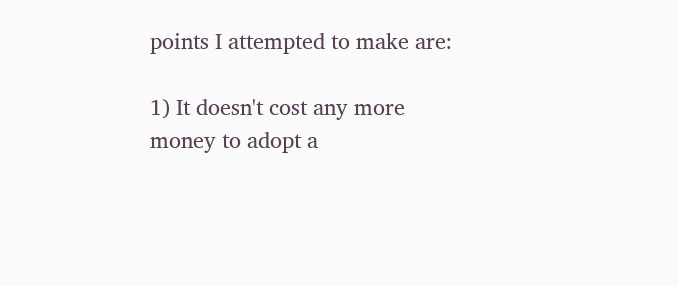points I attempted to make are:

1) It doesn't cost any more money to adopt a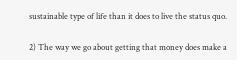sustainable type of life than it does to live the status quo.

2) The way we go about getting that money does make a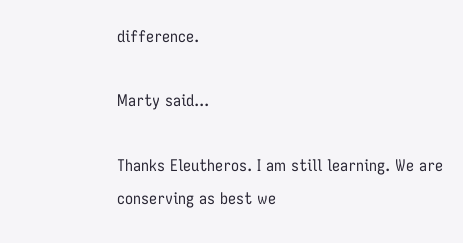difference.

Marty said...

Thanks Eleutheros. I am still learning. We are conserving as best we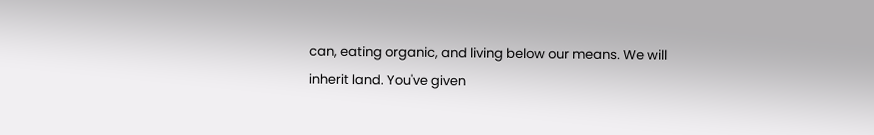can, eating organic, and living below our means. We will inherit land. You've given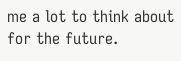me a lot to think about for the future.